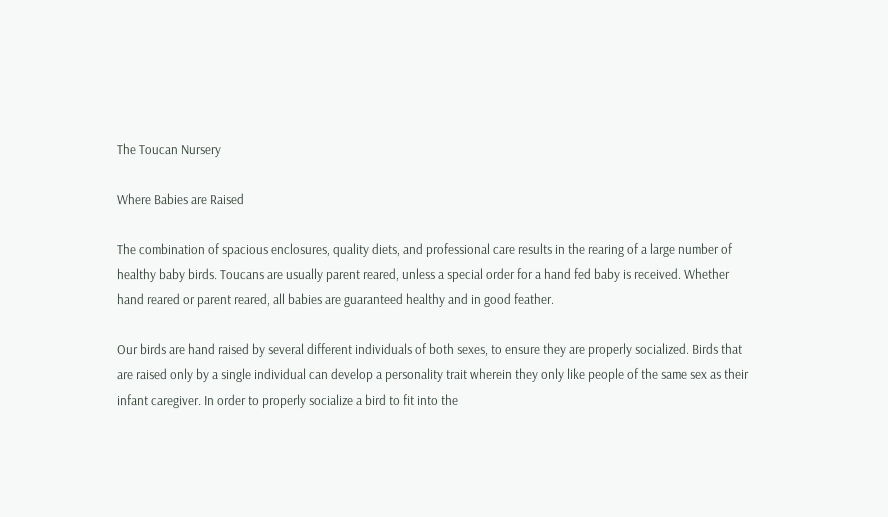The Toucan Nursery

Where Babies are Raised

The combination of spacious enclosures, quality diets, and professional care results in the rearing of a large number of healthy baby birds. Toucans are usually parent reared, unless a special order for a hand fed baby is received. Whether hand reared or parent reared, all babies are guaranteed healthy and in good feather.

Our birds are hand raised by several different individuals of both sexes, to ensure they are properly socialized. Birds that are raised only by a single individual can develop a personality trait wherein they only like people of the same sex as their infant caregiver. In order to properly socialize a bird to fit into the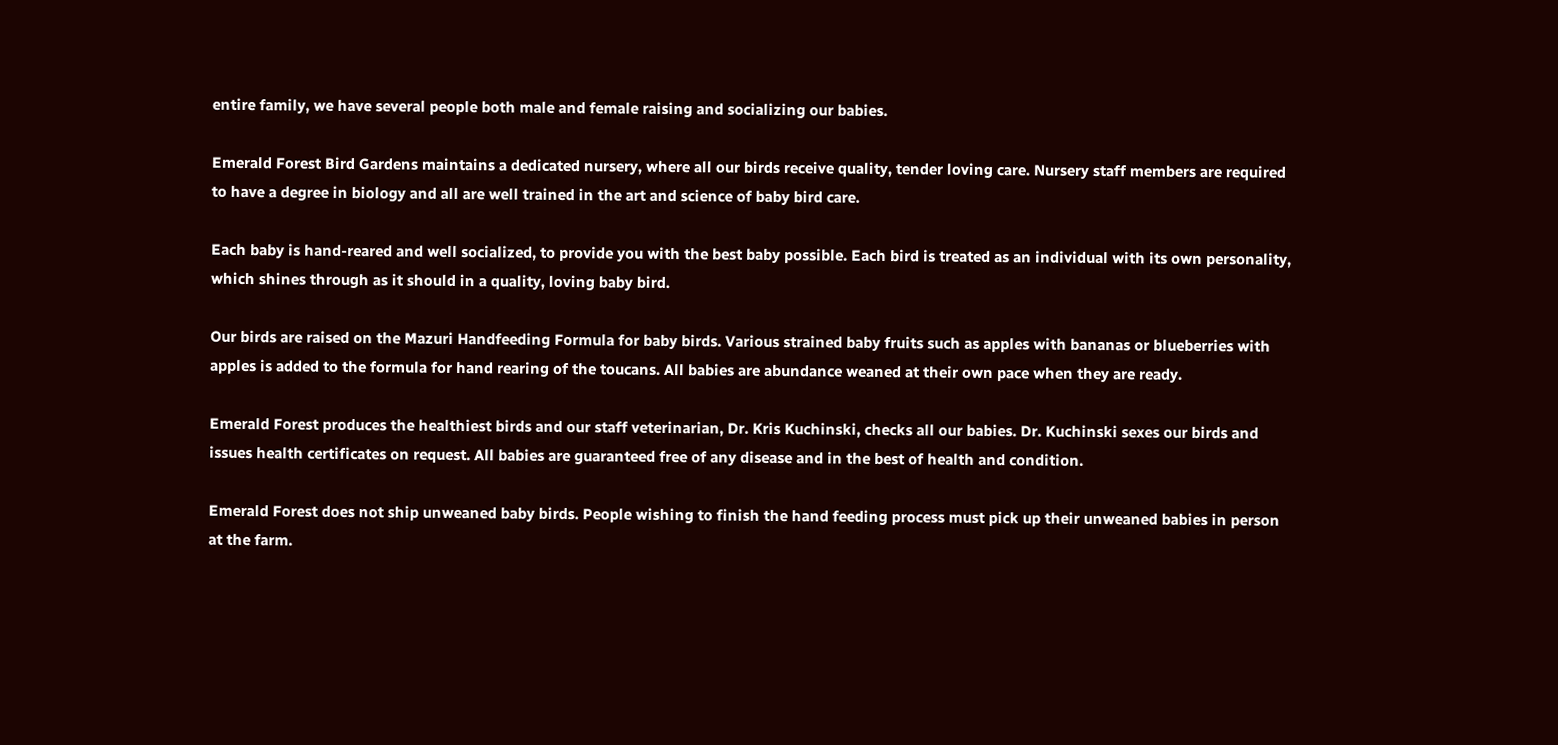entire family, we have several people both male and female raising and socializing our babies.

Emerald Forest Bird Gardens maintains a dedicated nursery, where all our birds receive quality, tender loving care. Nursery staff members are required to have a degree in biology and all are well trained in the art and science of baby bird care.

Each baby is hand-reared and well socialized, to provide you with the best baby possible. Each bird is treated as an individual with its own personality, which shines through as it should in a quality, loving baby bird.

Our birds are raised on the Mazuri Handfeeding Formula for baby birds. Various strained baby fruits such as apples with bananas or blueberries with apples is added to the formula for hand rearing of the toucans. All babies are abundance weaned at their own pace when they are ready.

Emerald Forest produces the healthiest birds and our staff veterinarian, Dr. Kris Kuchinski, checks all our babies. Dr. Kuchinski sexes our birds and issues health certificates on request. All babies are guaranteed free of any disease and in the best of health and condition.

Emerald Forest does not ship unweaned baby birds. People wishing to finish the hand feeding process must pick up their unweaned babies in person at the farm.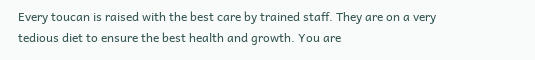Every toucan is raised with the best care by trained staff. They are on a very tedious diet to ensure the best health and growth. You are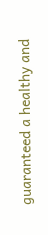guaranteed a healthy and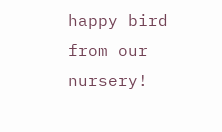happy bird from our nursery!